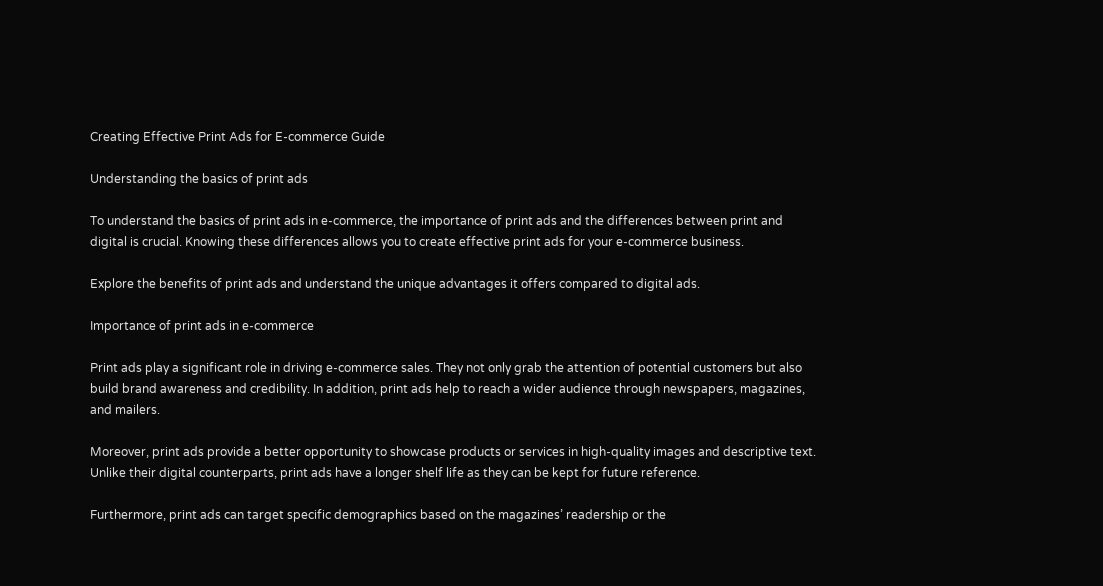Creating Effective Print Ads for E-commerce Guide

Understanding the basics of print ads

To understand the basics of print ads in e-commerce, the importance of print ads and the differences between print and digital is crucial. Knowing these differences allows you to create effective print ads for your e-commerce business.

Explore the benefits of print ads and understand the unique advantages it offers compared to digital ads.

Importance of print ads in e-commerce

Print ads play a significant role in driving e-commerce sales. They not only grab the attention of potential customers but also build brand awareness and credibility. In addition, print ads help to reach a wider audience through newspapers, magazines, and mailers.

Moreover, print ads provide a better opportunity to showcase products or services in high-quality images and descriptive text. Unlike their digital counterparts, print ads have a longer shelf life as they can be kept for future reference.

Furthermore, print ads can target specific demographics based on the magazines’ readership or the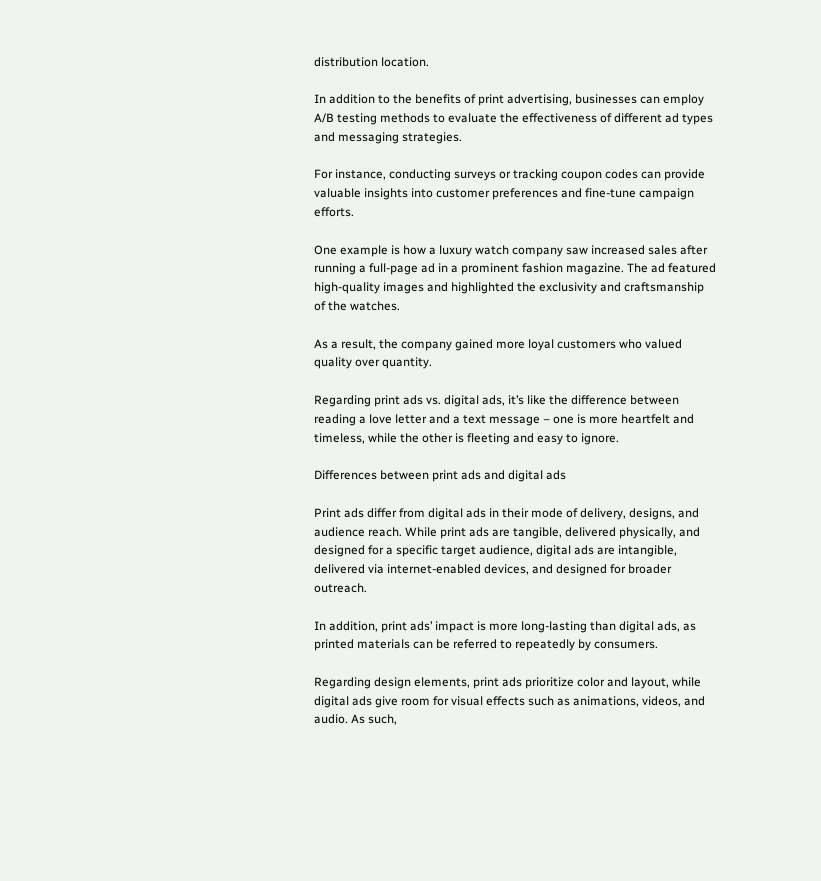distribution location.

In addition to the benefits of print advertising, businesses can employ A/B testing methods to evaluate the effectiveness of different ad types and messaging strategies.

For instance, conducting surveys or tracking coupon codes can provide valuable insights into customer preferences and fine-tune campaign efforts.

One example is how a luxury watch company saw increased sales after running a full-page ad in a prominent fashion magazine. The ad featured high-quality images and highlighted the exclusivity and craftsmanship of the watches.

As a result, the company gained more loyal customers who valued quality over quantity.

Regarding print ads vs. digital ads, it’s like the difference between reading a love letter and a text message – one is more heartfelt and timeless, while the other is fleeting and easy to ignore.

Differences between print ads and digital ads

Print ads differ from digital ads in their mode of delivery, designs, and audience reach. While print ads are tangible, delivered physically, and designed for a specific target audience, digital ads are intangible, delivered via internet-enabled devices, and designed for broader outreach.

In addition, print ads’ impact is more long-lasting than digital ads, as printed materials can be referred to repeatedly by consumers.

Regarding design elements, print ads prioritize color and layout, while digital ads give room for visual effects such as animations, videos, and audio. As such,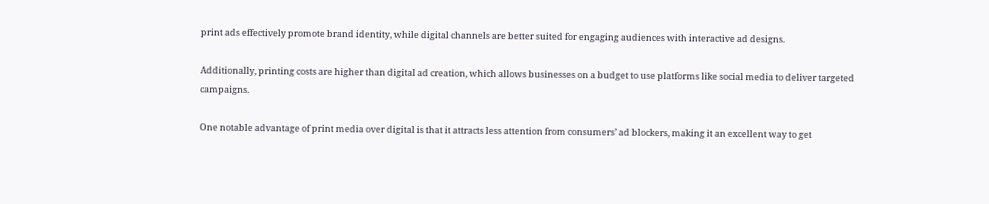print ads effectively promote brand identity, while digital channels are better suited for engaging audiences with interactive ad designs.

Additionally, printing costs are higher than digital ad creation, which allows businesses on a budget to use platforms like social media to deliver targeted campaigns.

One notable advantage of print media over digital is that it attracts less attention from consumers’ ad blockers, making it an excellent way to get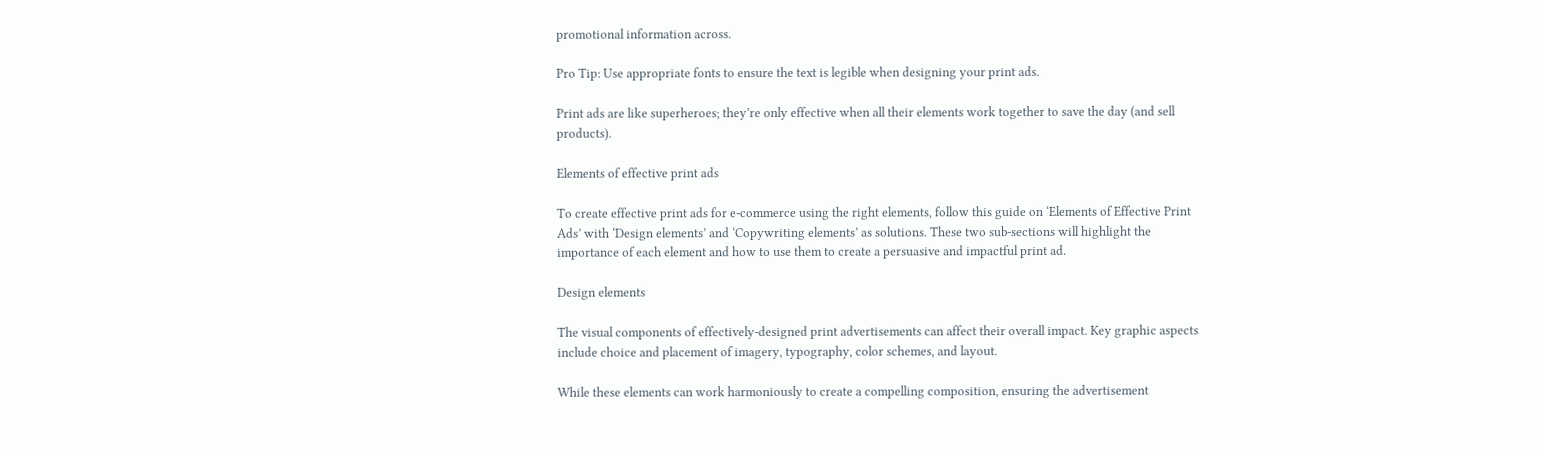promotional information across.

Pro Tip: Use appropriate fonts to ensure the text is legible when designing your print ads.

Print ads are like superheroes; they’re only effective when all their elements work together to save the day (and sell products).

Elements of effective print ads

To create effective print ads for e-commerce using the right elements, follow this guide on ‘Elements of Effective Print Ads’ with ‘Design elements’ and ‘Copywriting elements’ as solutions. These two sub-sections will highlight the importance of each element and how to use them to create a persuasive and impactful print ad.

Design elements

The visual components of effectively-designed print advertisements can affect their overall impact. Key graphic aspects include choice and placement of imagery, typography, color schemes, and layout.

While these elements can work harmoniously to create a compelling composition, ensuring the advertisement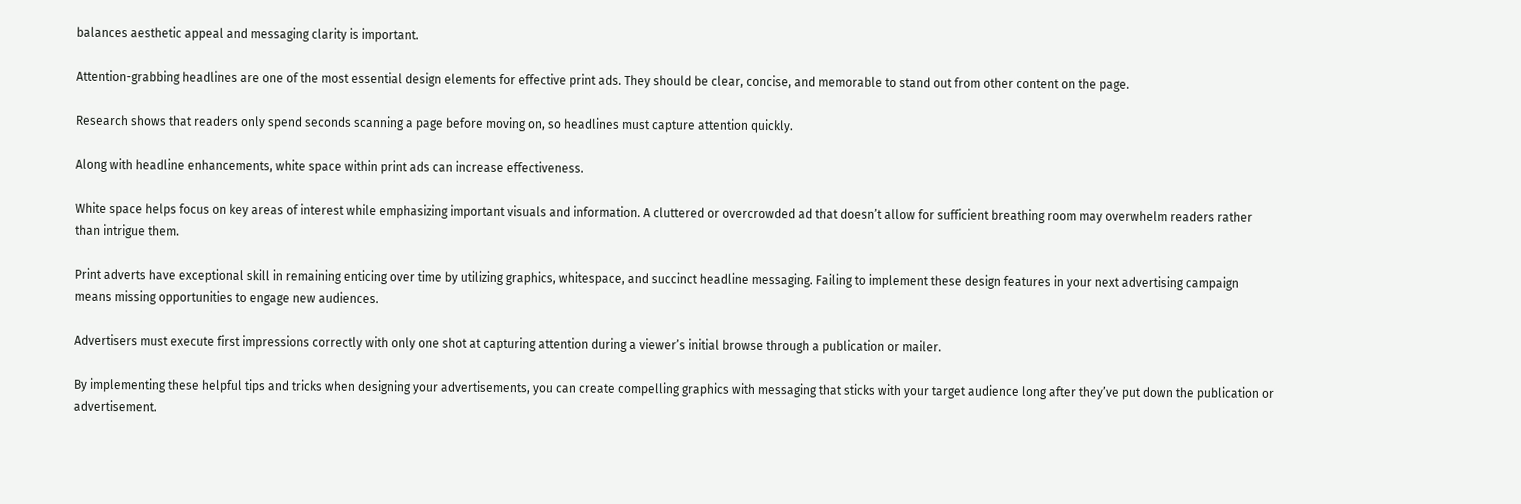balances aesthetic appeal and messaging clarity is important.

Attention-grabbing headlines are one of the most essential design elements for effective print ads. They should be clear, concise, and memorable to stand out from other content on the page.

Research shows that readers only spend seconds scanning a page before moving on, so headlines must capture attention quickly.

Along with headline enhancements, white space within print ads can increase effectiveness.

White space helps focus on key areas of interest while emphasizing important visuals and information. A cluttered or overcrowded ad that doesn’t allow for sufficient breathing room may overwhelm readers rather than intrigue them.

Print adverts have exceptional skill in remaining enticing over time by utilizing graphics, whitespace, and succinct headline messaging. Failing to implement these design features in your next advertising campaign means missing opportunities to engage new audiences.

Advertisers must execute first impressions correctly with only one shot at capturing attention during a viewer’s initial browse through a publication or mailer.

By implementing these helpful tips and tricks when designing your advertisements, you can create compelling graphics with messaging that sticks with your target audience long after they’ve put down the publication or advertisement.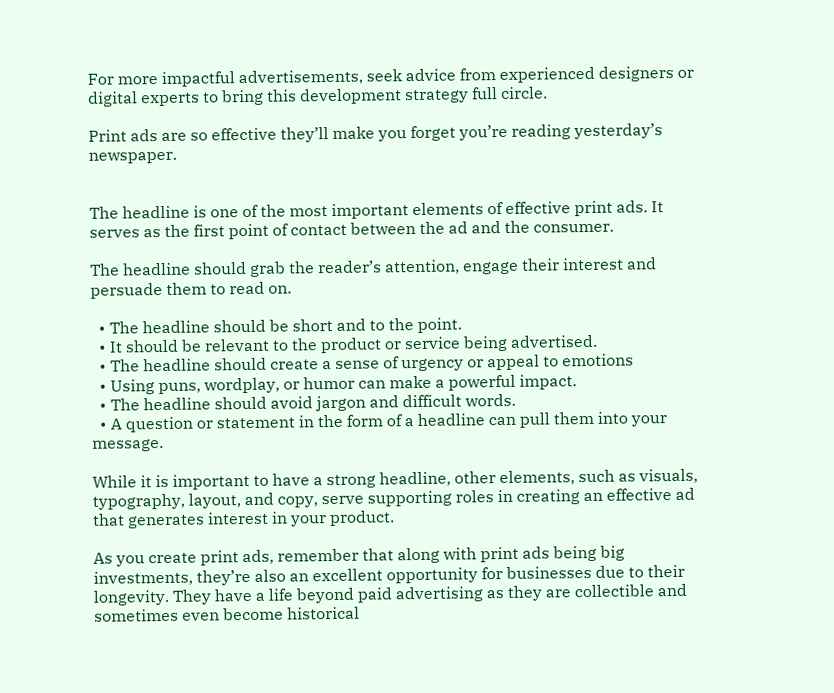For more impactful advertisements, seek advice from experienced designers or digital experts to bring this development strategy full circle.

Print ads are so effective they’ll make you forget you’re reading yesterday’s newspaper.


The headline is one of the most important elements of effective print ads. It serves as the first point of contact between the ad and the consumer.

The headline should grab the reader’s attention, engage their interest and persuade them to read on.

  • The headline should be short and to the point.
  • It should be relevant to the product or service being advertised.
  • The headline should create a sense of urgency or appeal to emotions
  • Using puns, wordplay, or humor can make a powerful impact.
  • The headline should avoid jargon and difficult words.
  • A question or statement in the form of a headline can pull them into your message.

While it is important to have a strong headline, other elements, such as visuals, typography, layout, and copy, serve supporting roles in creating an effective ad that generates interest in your product.

As you create print ads, remember that along with print ads being big investments, they’re also an excellent opportunity for businesses due to their longevity. They have a life beyond paid advertising as they are collectible and sometimes even become historical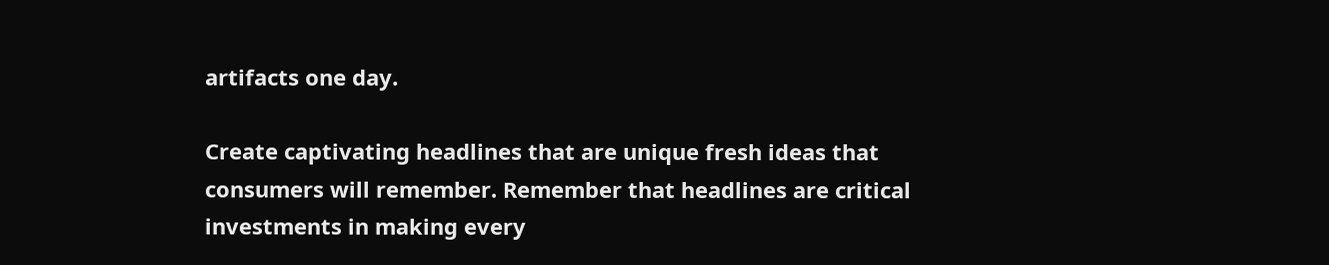artifacts one day.

Create captivating headlines that are unique fresh ideas that consumers will remember. Remember that headlines are critical investments in making every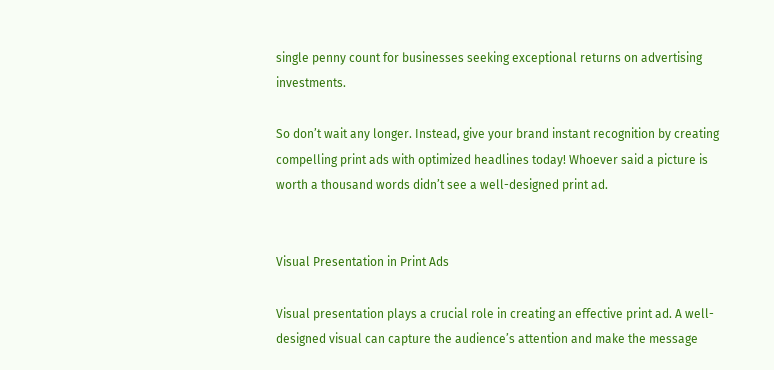single penny count for businesses seeking exceptional returns on advertising investments.

So don’t wait any longer. Instead, give your brand instant recognition by creating compelling print ads with optimized headlines today! Whoever said a picture is worth a thousand words didn’t see a well-designed print ad.


Visual Presentation in Print Ads

Visual presentation plays a crucial role in creating an effective print ad. A well-designed visual can capture the audience’s attention and make the message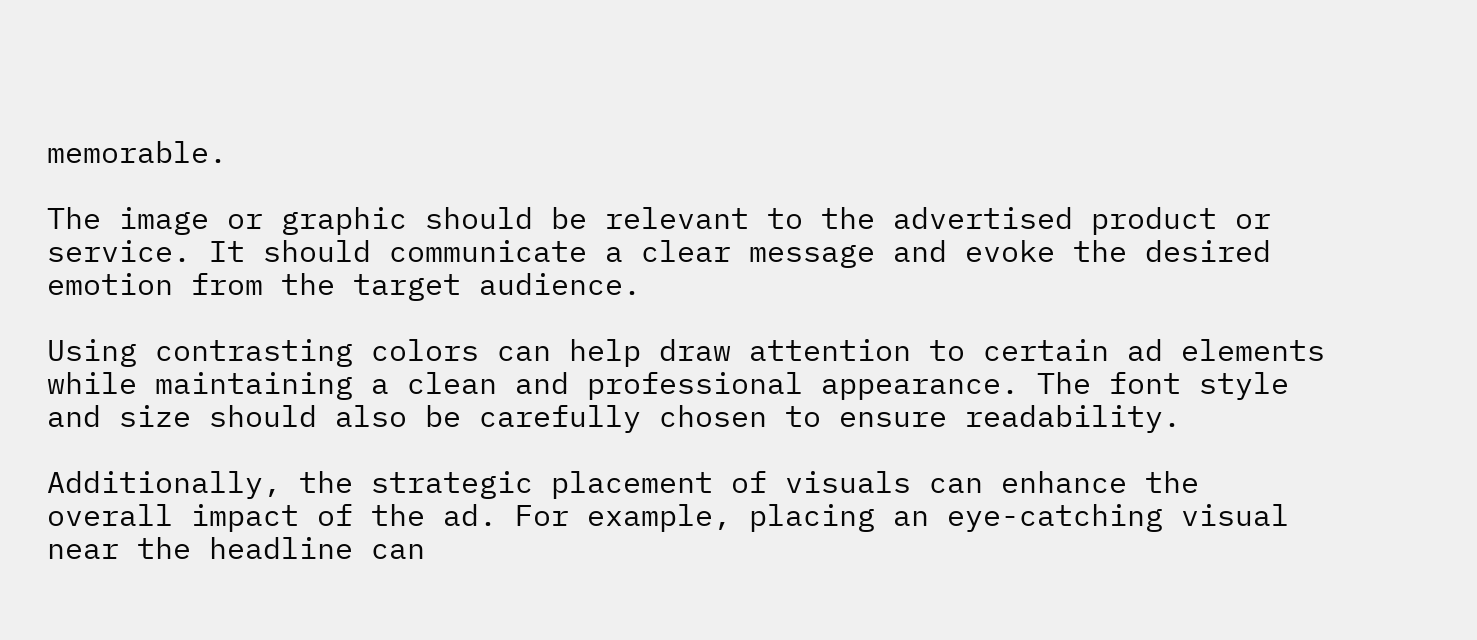memorable.

The image or graphic should be relevant to the advertised product or service. It should communicate a clear message and evoke the desired emotion from the target audience.

Using contrasting colors can help draw attention to certain ad elements while maintaining a clean and professional appearance. The font style and size should also be carefully chosen to ensure readability.

Additionally, the strategic placement of visuals can enhance the overall impact of the ad. For example, placing an eye-catching visual near the headline can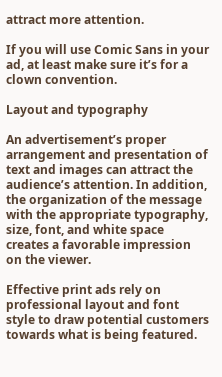attract more attention.

If you will use Comic Sans in your ad, at least make sure it’s for a clown convention.

Layout and typography

An advertisement’s proper arrangement and presentation of text and images can attract the audience’s attention. In addition, the organization of the message with the appropriate typography, size, font, and white space creates a favorable impression on the viewer.

Effective print ads rely on professional layout and font style to draw potential customers towards what is being featured.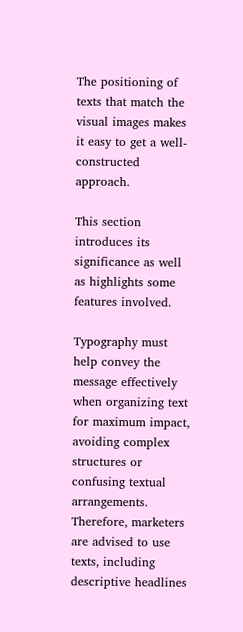The positioning of texts that match the visual images makes it easy to get a well-constructed approach.

This section introduces its significance as well as highlights some features involved.

Typography must help convey the message effectively when organizing text for maximum impact, avoiding complex structures or confusing textual arrangements. Therefore, marketers are advised to use texts, including descriptive headlines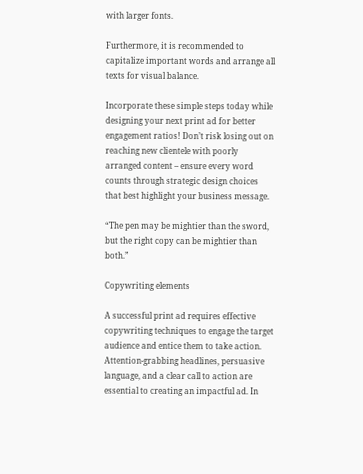with larger fonts.

Furthermore, it is recommended to capitalize important words and arrange all texts for visual balance.

Incorporate these simple steps today while designing your next print ad for better engagement ratios! Don’t risk losing out on reaching new clientele with poorly arranged content – ensure every word counts through strategic design choices that best highlight your business message.

“The pen may be mightier than the sword, but the right copy can be mightier than both.”

Copywriting elements

A successful print ad requires effective copywriting techniques to engage the target audience and entice them to take action. Attention-grabbing headlines, persuasive language, and a clear call to action are essential to creating an impactful ad. In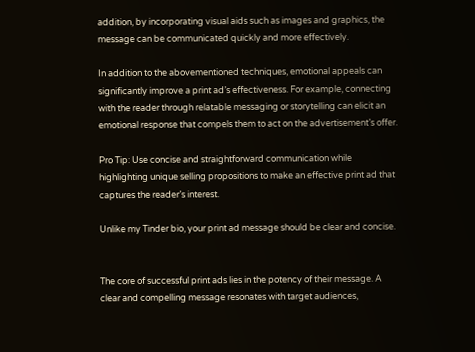addition, by incorporating visual aids such as images and graphics, the message can be communicated quickly and more effectively.

In addition to the abovementioned techniques, emotional appeals can significantly improve a print ad’s effectiveness. For example, connecting with the reader through relatable messaging or storytelling can elicit an emotional response that compels them to act on the advertisement’s offer.

Pro Tip: Use concise and straightforward communication while highlighting unique selling propositions to make an effective print ad that captures the reader’s interest.

Unlike my Tinder bio, your print ad message should be clear and concise.


The core of successful print ads lies in the potency of their message. A clear and compelling message resonates with target audiences,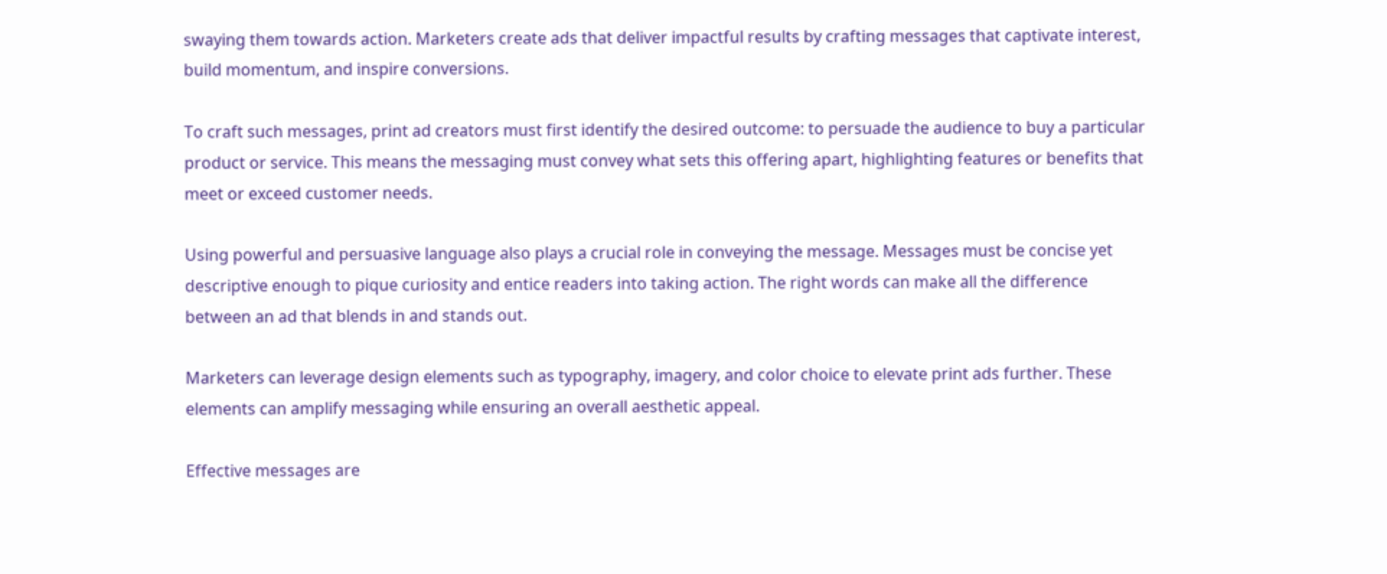swaying them towards action. Marketers create ads that deliver impactful results by crafting messages that captivate interest, build momentum, and inspire conversions.

To craft such messages, print ad creators must first identify the desired outcome: to persuade the audience to buy a particular product or service. This means the messaging must convey what sets this offering apart, highlighting features or benefits that meet or exceed customer needs.

Using powerful and persuasive language also plays a crucial role in conveying the message. Messages must be concise yet descriptive enough to pique curiosity and entice readers into taking action. The right words can make all the difference between an ad that blends in and stands out.

Marketers can leverage design elements such as typography, imagery, and color choice to elevate print ads further. These elements can amplify messaging while ensuring an overall aesthetic appeal.

Effective messages are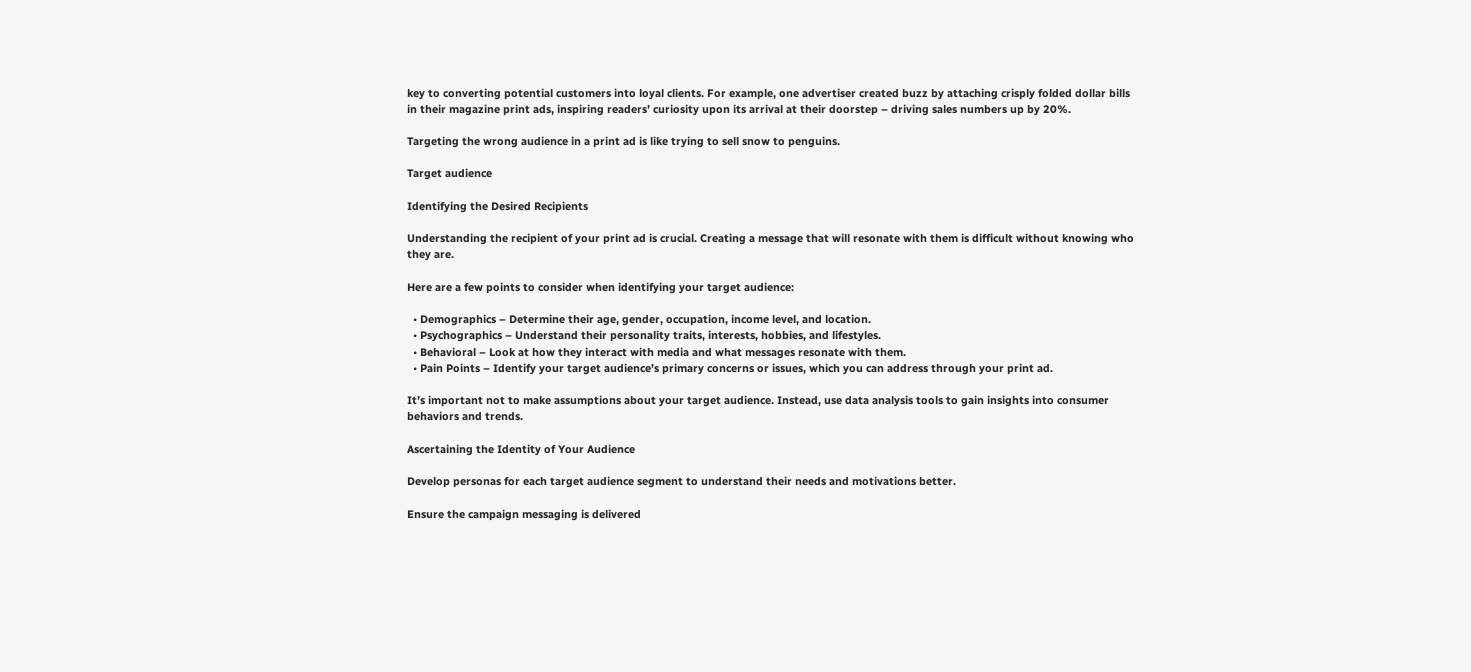key to converting potential customers into loyal clients. For example, one advertiser created buzz by attaching crisply folded dollar bills in their magazine print ads, inspiring readers’ curiosity upon its arrival at their doorstep – driving sales numbers up by 20%.

Targeting the wrong audience in a print ad is like trying to sell snow to penguins.

Target audience

Identifying the Desired Recipients

Understanding the recipient of your print ad is crucial. Creating a message that will resonate with them is difficult without knowing who they are.

Here are a few points to consider when identifying your target audience:

  • Demographics – Determine their age, gender, occupation, income level, and location.
  • Psychographics – Understand their personality traits, interests, hobbies, and lifestyles.
  • Behavioral – Look at how they interact with media and what messages resonate with them.
  • Pain Points – Identify your target audience’s primary concerns or issues, which you can address through your print ad.

It’s important not to make assumptions about your target audience. Instead, use data analysis tools to gain insights into consumer behaviors and trends.

Ascertaining the Identity of Your Audience

Develop personas for each target audience segment to understand their needs and motivations better.

Ensure the campaign messaging is delivered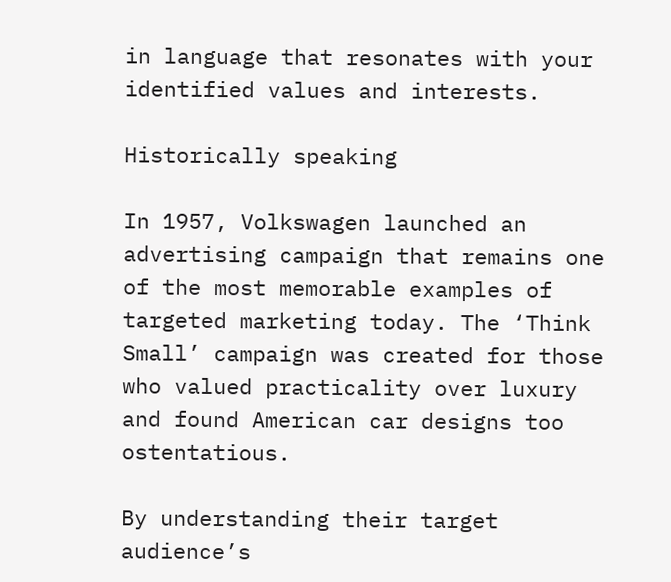in language that resonates with your identified values and interests.

Historically speaking

In 1957, Volkswagen launched an advertising campaign that remains one of the most memorable examples of targeted marketing today. The ‘Think Small’ campaign was created for those who valued practicality over luxury and found American car designs too ostentatious.

By understanding their target audience’s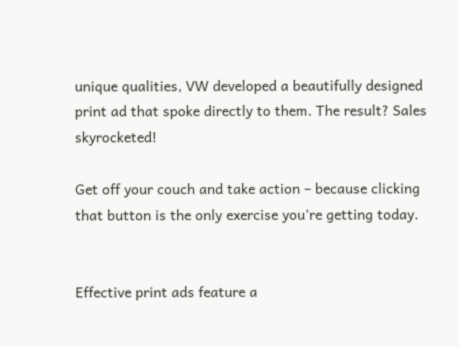unique qualities, VW developed a beautifully designed print ad that spoke directly to them. The result? Sales skyrocketed!

Get off your couch and take action – because clicking that button is the only exercise you’re getting today.


Effective print ads feature a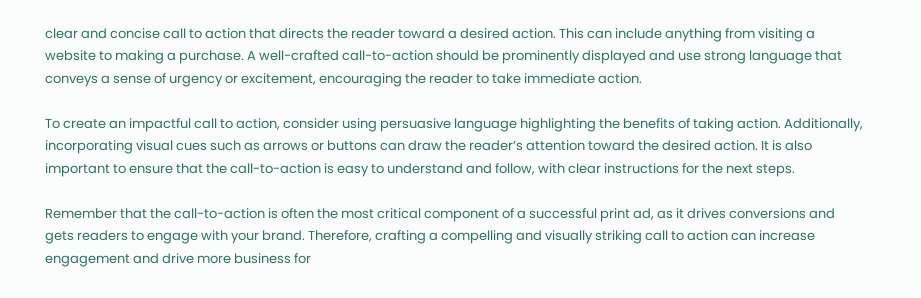clear and concise call to action that directs the reader toward a desired action. This can include anything from visiting a website to making a purchase. A well-crafted call-to-action should be prominently displayed and use strong language that conveys a sense of urgency or excitement, encouraging the reader to take immediate action.

To create an impactful call to action, consider using persuasive language highlighting the benefits of taking action. Additionally, incorporating visual cues such as arrows or buttons can draw the reader’s attention toward the desired action. It is also important to ensure that the call-to-action is easy to understand and follow, with clear instructions for the next steps.

Remember that the call-to-action is often the most critical component of a successful print ad, as it drives conversions and gets readers to engage with your brand. Therefore, crafting a compelling and visually striking call to action can increase engagement and drive more business for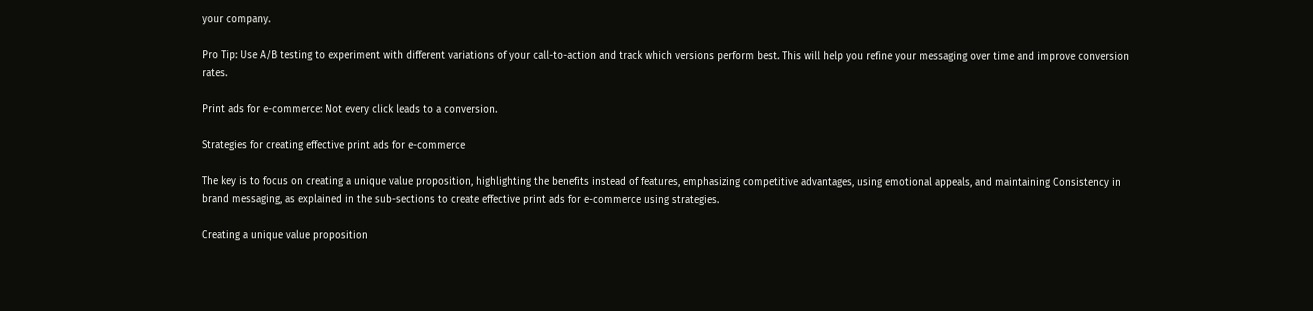your company.

Pro Tip: Use A/B testing to experiment with different variations of your call-to-action and track which versions perform best. This will help you refine your messaging over time and improve conversion rates.

Print ads for e-commerce: Not every click leads to a conversion.

Strategies for creating effective print ads for e-commerce

The key is to focus on creating a unique value proposition, highlighting the benefits instead of features, emphasizing competitive advantages, using emotional appeals, and maintaining Consistency in brand messaging, as explained in the sub-sections to create effective print ads for e-commerce using strategies.

Creating a unique value proposition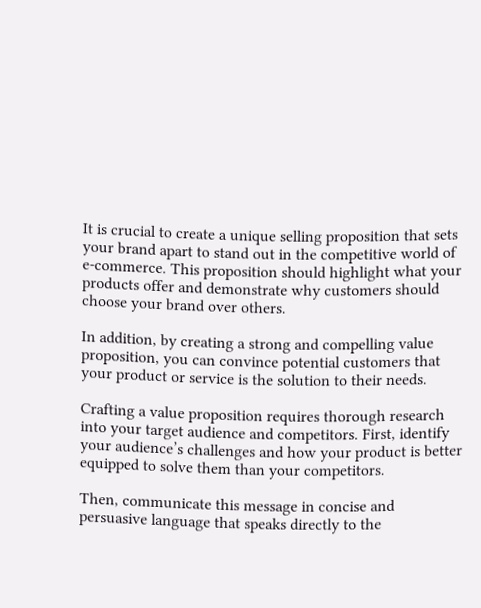It is crucial to create a unique selling proposition that sets your brand apart to stand out in the competitive world of e-commerce. This proposition should highlight what your products offer and demonstrate why customers should choose your brand over others.

In addition, by creating a strong and compelling value proposition, you can convince potential customers that your product or service is the solution to their needs.

Crafting a value proposition requires thorough research into your target audience and competitors. First, identify your audience’s challenges and how your product is better equipped to solve them than your competitors.

Then, communicate this message in concise and persuasive language that speaks directly to the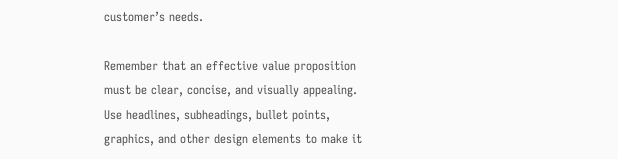customer’s needs.

Remember that an effective value proposition must be clear, concise, and visually appealing. Use headlines, subheadings, bullet points, graphics, and other design elements to make it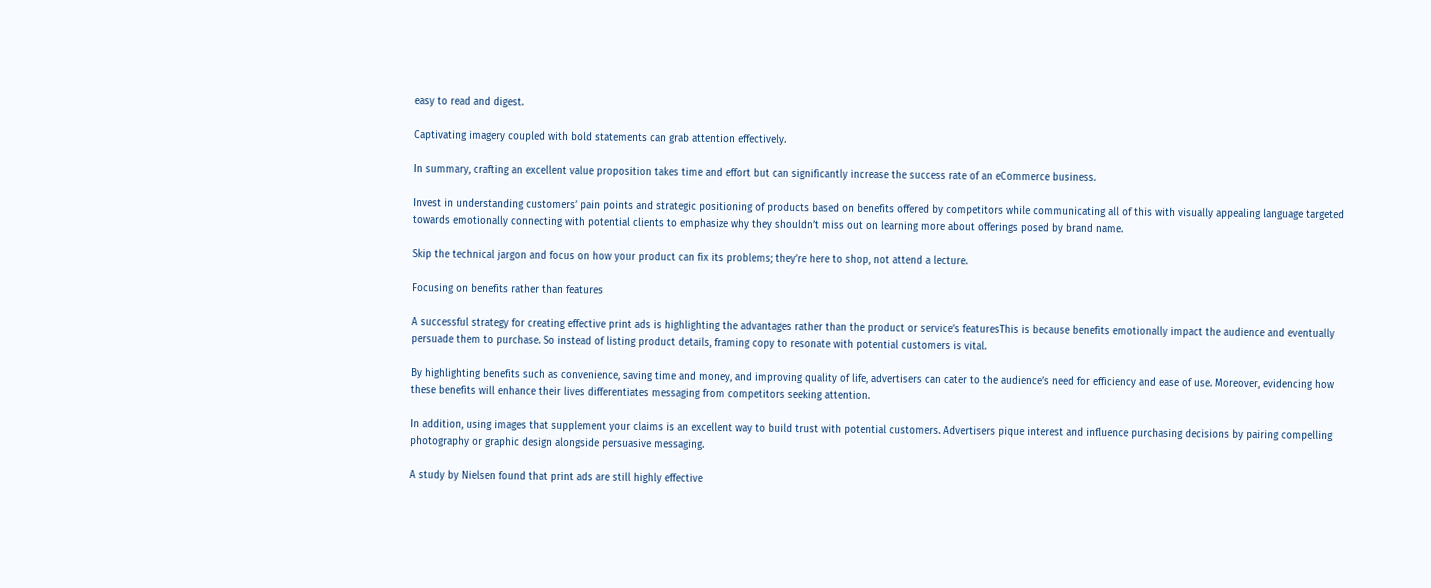easy to read and digest.

Captivating imagery coupled with bold statements can grab attention effectively.

In summary, crafting an excellent value proposition takes time and effort but can significantly increase the success rate of an eCommerce business.

Invest in understanding customers’ pain points and strategic positioning of products based on benefits offered by competitors while communicating all of this with visually appealing language targeted towards emotionally connecting with potential clients to emphasize why they shouldn’t miss out on learning more about offerings posed by brand name.

Skip the technical jargon and focus on how your product can fix its problems; they’re here to shop, not attend a lecture.

Focusing on benefits rather than features

A successful strategy for creating effective print ads is highlighting the advantages rather than the product or service’s featuresThis is because benefits emotionally impact the audience and eventually persuade them to purchase. So instead of listing product details, framing copy to resonate with potential customers is vital.

By highlighting benefits such as convenience, saving time and money, and improving quality of life, advertisers can cater to the audience’s need for efficiency and ease of use. Moreover, evidencing how these benefits will enhance their lives differentiates messaging from competitors seeking attention.

In addition, using images that supplement your claims is an excellent way to build trust with potential customers. Advertisers pique interest and influence purchasing decisions by pairing compelling photography or graphic design alongside persuasive messaging.

A study by Nielsen found that print ads are still highly effective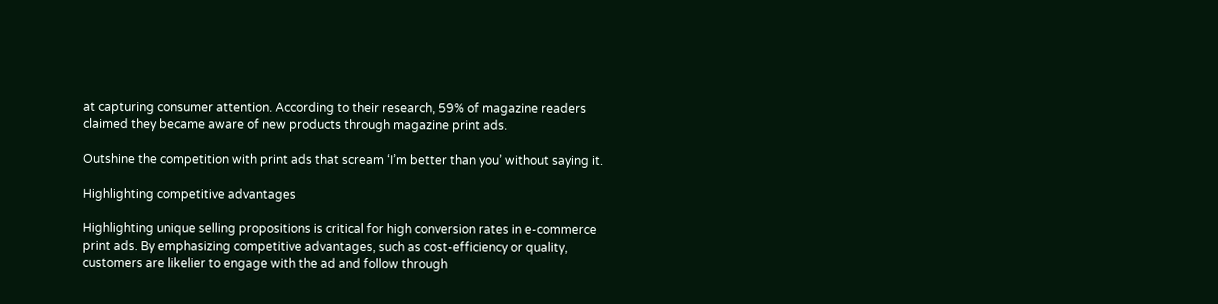at capturing consumer attention. According to their research, 59% of magazine readers claimed they became aware of new products through magazine print ads.

Outshine the competition with print ads that scream ‘I’m better than you’ without saying it.

Highlighting competitive advantages

Highlighting unique selling propositions is critical for high conversion rates in e-commerce print ads. By emphasizing competitive advantages, such as cost-efficiency or quality, customers are likelier to engage with the ad and follow through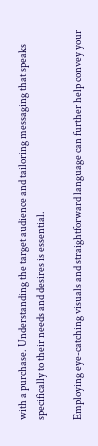with a purchase. Understanding the target audience and tailoring messaging that speaks specifically to their needs and desires is essential.

Employing eye-catching visuals and straightforward language can further help convey your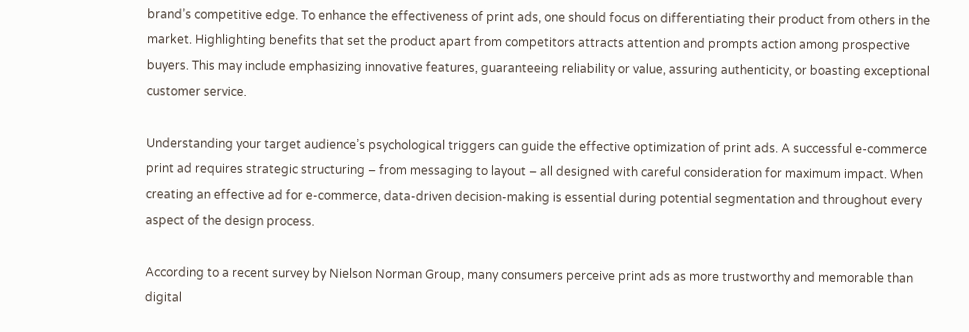brand’s competitive edge. To enhance the effectiveness of print ads, one should focus on differentiating their product from others in the market. Highlighting benefits that set the product apart from competitors attracts attention and prompts action among prospective buyers. This may include emphasizing innovative features, guaranteeing reliability or value, assuring authenticity, or boasting exceptional customer service.

Understanding your target audience’s psychological triggers can guide the effective optimization of print ads. A successful e-commerce print ad requires strategic structuring – from messaging to layout – all designed with careful consideration for maximum impact. When creating an effective ad for e-commerce, data-driven decision-making is essential during potential segmentation and throughout every aspect of the design process.

According to a recent survey by Nielson Norman Group, many consumers perceive print ads as more trustworthy and memorable than digital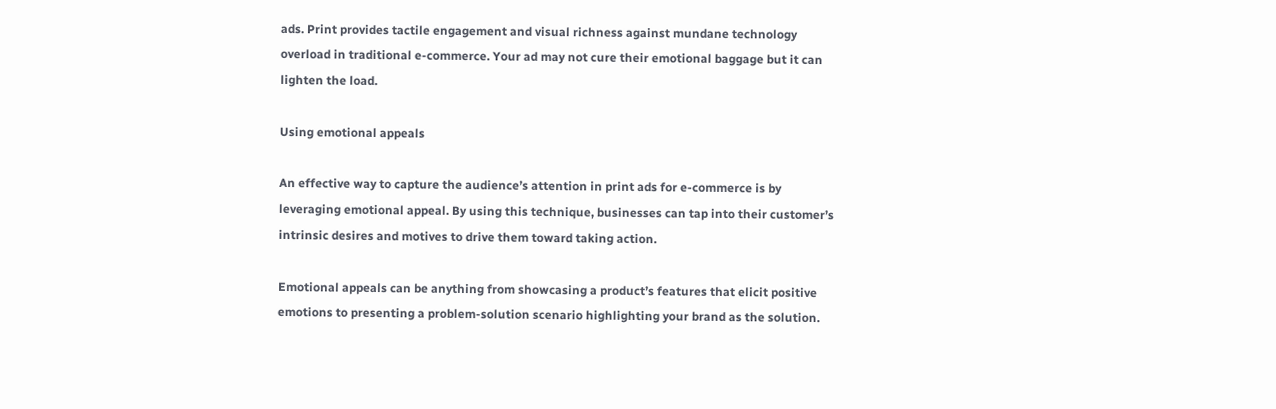ads. Print provides tactile engagement and visual richness against mundane technology overload in traditional e-commerce. Your ad may not cure their emotional baggage but it can lighten the load.

Using emotional appeals

An effective way to capture the audience’s attention in print ads for e-commerce is by leveraging emotional appeal. By using this technique, businesses can tap into their customer’s intrinsic desires and motives to drive them toward taking action.

Emotional appeals can be anything from showcasing a product’s features that elicit positive emotions to presenting a problem-solution scenario highlighting your brand as the solution.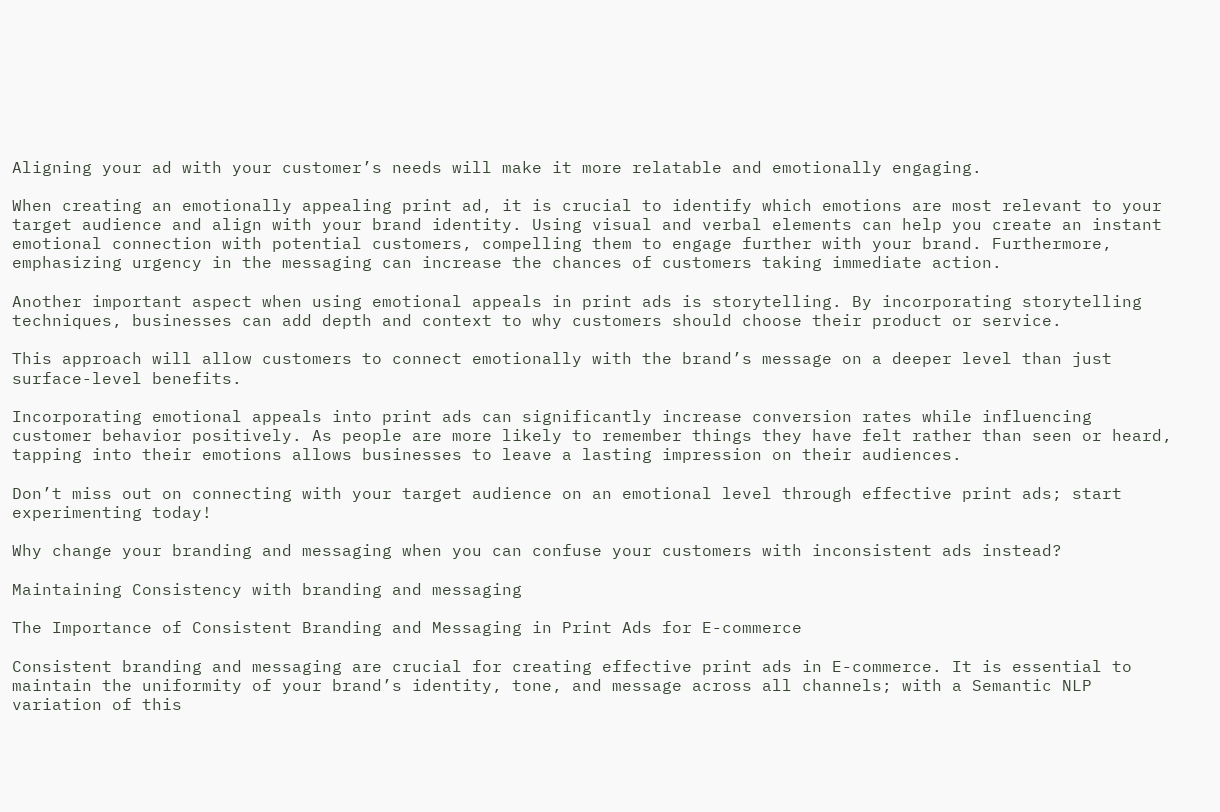Aligning your ad with your customer’s needs will make it more relatable and emotionally engaging.

When creating an emotionally appealing print ad, it is crucial to identify which emotions are most relevant to your target audience and align with your brand identity. Using visual and verbal elements can help you create an instant emotional connection with potential customers, compelling them to engage further with your brand. Furthermore, emphasizing urgency in the messaging can increase the chances of customers taking immediate action.

Another important aspect when using emotional appeals in print ads is storytelling. By incorporating storytelling techniques, businesses can add depth and context to why customers should choose their product or service.

This approach will allow customers to connect emotionally with the brand’s message on a deeper level than just surface-level benefits.

Incorporating emotional appeals into print ads can significantly increase conversion rates while influencing customer behavior positively. As people are more likely to remember things they have felt rather than seen or heard, tapping into their emotions allows businesses to leave a lasting impression on their audiences.

Don’t miss out on connecting with your target audience on an emotional level through effective print ads; start experimenting today!

Why change your branding and messaging when you can confuse your customers with inconsistent ads instead?

Maintaining Consistency with branding and messaging

The Importance of Consistent Branding and Messaging in Print Ads for E-commerce

Consistent branding and messaging are crucial for creating effective print ads in E-commerce. It is essential to maintain the uniformity of your brand’s identity, tone, and message across all channels; with a Semantic NLP variation of this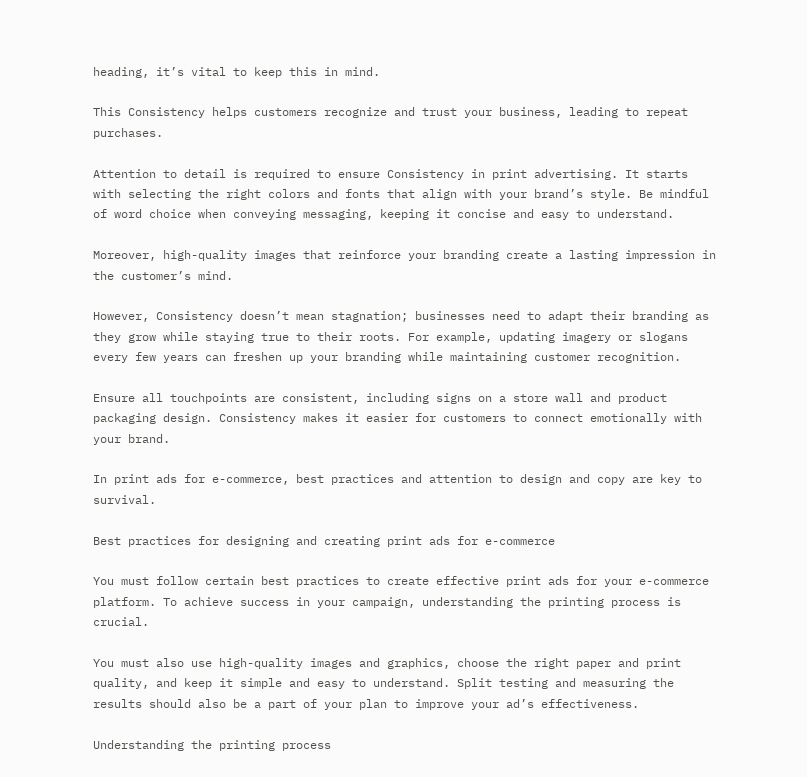heading, it’s vital to keep this in mind.

This Consistency helps customers recognize and trust your business, leading to repeat purchases.

Attention to detail is required to ensure Consistency in print advertising. It starts with selecting the right colors and fonts that align with your brand’s style. Be mindful of word choice when conveying messaging, keeping it concise and easy to understand.

Moreover, high-quality images that reinforce your branding create a lasting impression in the customer’s mind.

However, Consistency doesn’t mean stagnation; businesses need to adapt their branding as they grow while staying true to their roots. For example, updating imagery or slogans every few years can freshen up your branding while maintaining customer recognition.

Ensure all touchpoints are consistent, including signs on a store wall and product packaging design. Consistency makes it easier for customers to connect emotionally with your brand.

In print ads for e-commerce, best practices and attention to design and copy are key to survival.

Best practices for designing and creating print ads for e-commerce

You must follow certain best practices to create effective print ads for your e-commerce platform. To achieve success in your campaign, understanding the printing process is crucial.

You must also use high-quality images and graphics, choose the right paper and print quality, and keep it simple and easy to understand. Split testing and measuring the results should also be a part of your plan to improve your ad’s effectiveness.

Understanding the printing process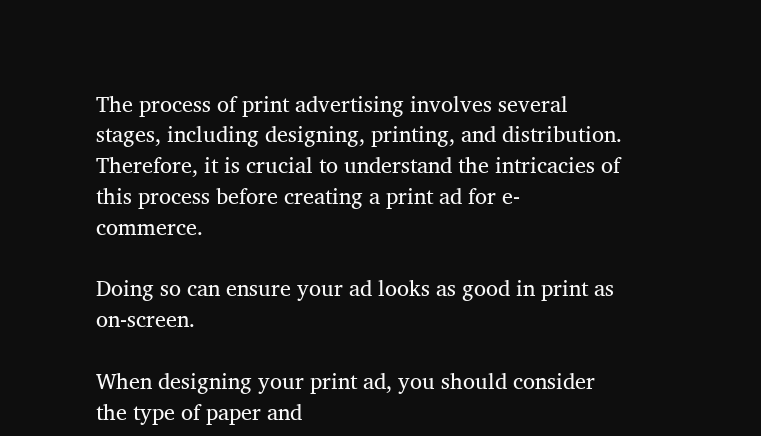The process of print advertising involves several stages, including designing, printing, and distribution. Therefore, it is crucial to understand the intricacies of this process before creating a print ad for e-commerce.

Doing so can ensure your ad looks as good in print as on-screen.

When designing your print ad, you should consider the type of paper and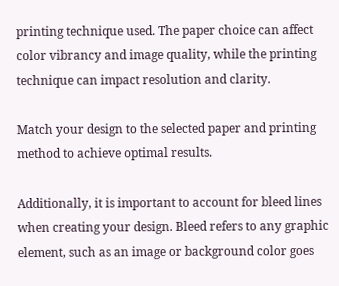printing technique used. The paper choice can affect color vibrancy and image quality, while the printing technique can impact resolution and clarity.

Match your design to the selected paper and printing method to achieve optimal results.

Additionally, it is important to account for bleed lines when creating your design. Bleed refers to any graphic element, such as an image or background color goes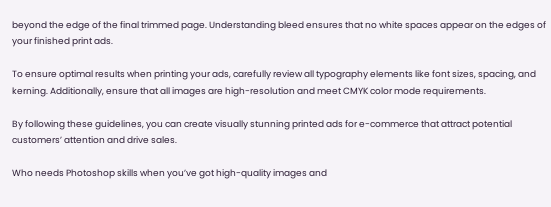beyond the edge of the final trimmed page. Understanding bleed ensures that no white spaces appear on the edges of your finished print ads.

To ensure optimal results when printing your ads, carefully review all typography elements like font sizes, spacing, and kerning. Additionally, ensure that all images are high-resolution and meet CMYK color mode requirements.

By following these guidelines, you can create visually stunning printed ads for e-commerce that attract potential customers’ attention and drive sales.

Who needs Photoshop skills when you’ve got high-quality images and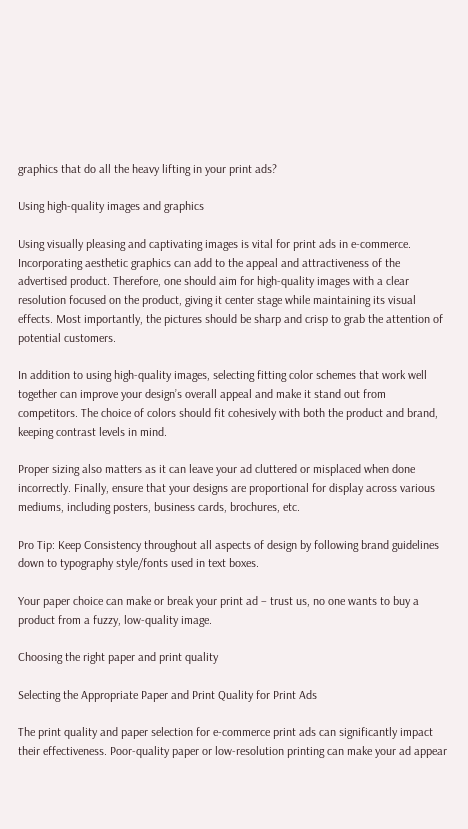graphics that do all the heavy lifting in your print ads?

Using high-quality images and graphics

Using visually pleasing and captivating images is vital for print ads in e-commerce. Incorporating aesthetic graphics can add to the appeal and attractiveness of the advertised product. Therefore, one should aim for high-quality images with a clear resolution focused on the product, giving it center stage while maintaining its visual effects. Most importantly, the pictures should be sharp and crisp to grab the attention of potential customers.

In addition to using high-quality images, selecting fitting color schemes that work well together can improve your design’s overall appeal and make it stand out from competitors. The choice of colors should fit cohesively with both the product and brand, keeping contrast levels in mind.

Proper sizing also matters as it can leave your ad cluttered or misplaced when done incorrectly. Finally, ensure that your designs are proportional for display across various mediums, including posters, business cards, brochures, etc.

Pro Tip: Keep Consistency throughout all aspects of design by following brand guidelines down to typography style/fonts used in text boxes.

Your paper choice can make or break your print ad – trust us, no one wants to buy a product from a fuzzy, low-quality image.

Choosing the right paper and print quality

Selecting the Appropriate Paper and Print Quality for Print Ads

The print quality and paper selection for e-commerce print ads can significantly impact their effectiveness. Poor-quality paper or low-resolution printing can make your ad appear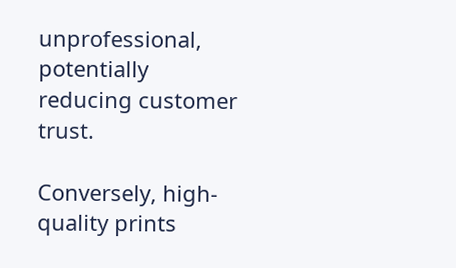unprofessional, potentially reducing customer trust.

Conversely, high-quality prints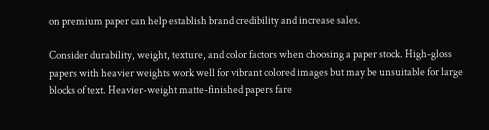on premium paper can help establish brand credibility and increase sales.

Consider durability, weight, texture, and color factors when choosing a paper stock. High-gloss papers with heavier weights work well for vibrant colored images but may be unsuitable for large blocks of text. Heavier-weight matte-finished papers fare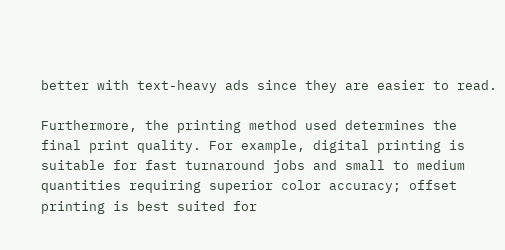better with text-heavy ads since they are easier to read.

Furthermore, the printing method used determines the final print quality. For example, digital printing is suitable for fast turnaround jobs and small to medium quantities requiring superior color accuracy; offset printing is best suited for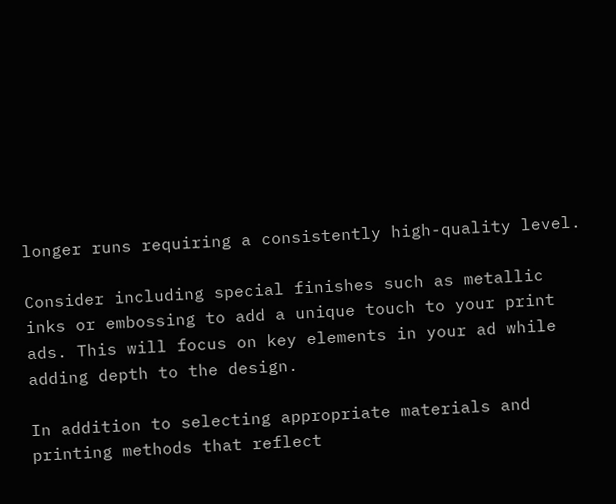longer runs requiring a consistently high-quality level.

Consider including special finishes such as metallic inks or embossing to add a unique touch to your print ads. This will focus on key elements in your ad while adding depth to the design.

In addition to selecting appropriate materials and printing methods that reflect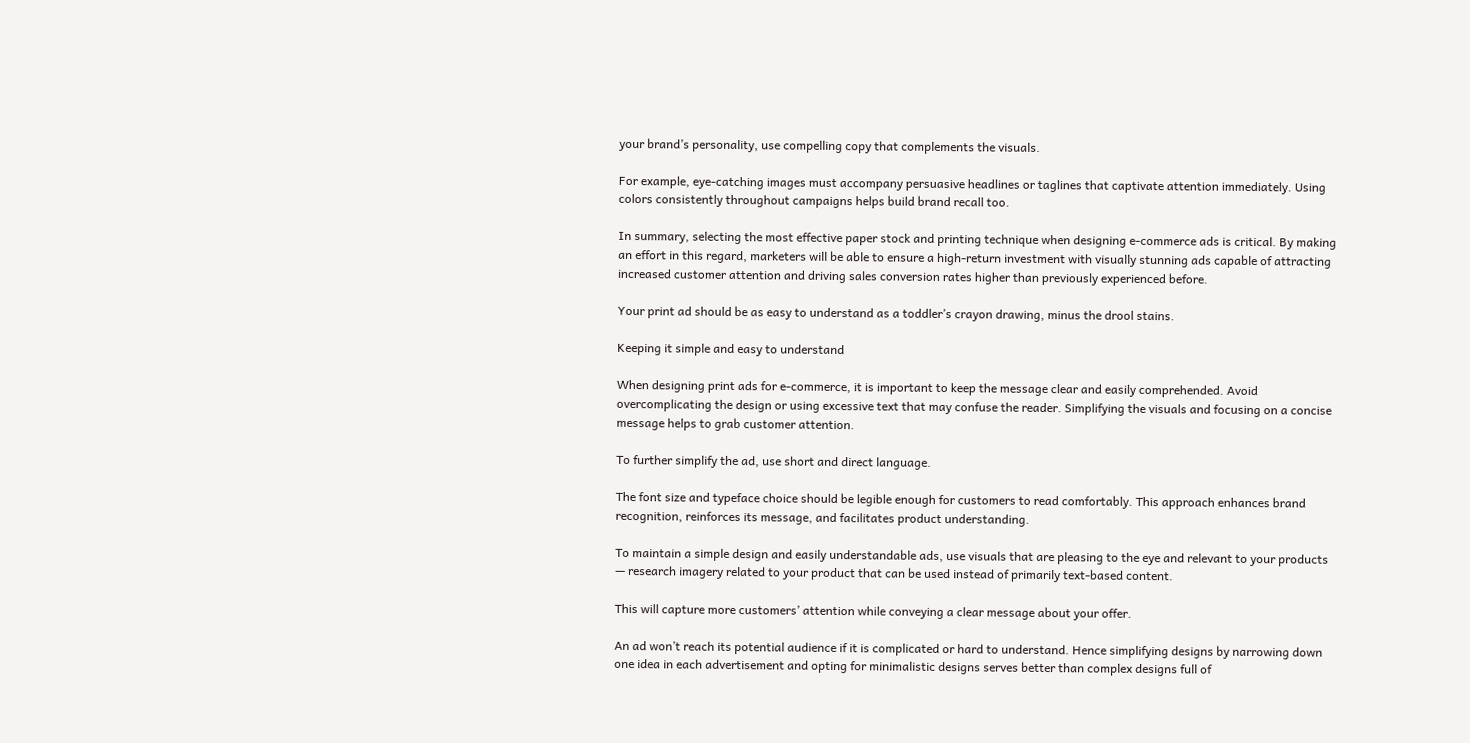your brand’s personality, use compelling copy that complements the visuals.

For example, eye-catching images must accompany persuasive headlines or taglines that captivate attention immediately. Using colors consistently throughout campaigns helps build brand recall too.

In summary, selecting the most effective paper stock and printing technique when designing e-commerce ads is critical. By making an effort in this regard, marketers will be able to ensure a high-return investment with visually stunning ads capable of attracting increased customer attention and driving sales conversion rates higher than previously experienced before.

Your print ad should be as easy to understand as a toddler’s crayon drawing, minus the drool stains.

Keeping it simple and easy to understand

When designing print ads for e-commerce, it is important to keep the message clear and easily comprehended. Avoid overcomplicating the design or using excessive text that may confuse the reader. Simplifying the visuals and focusing on a concise message helps to grab customer attention.

To further simplify the ad, use short and direct language.

The font size and typeface choice should be legible enough for customers to read comfortably. This approach enhances brand recognition, reinforces its message, and facilitates product understanding.

To maintain a simple design and easily understandable ads, use visuals that are pleasing to the eye and relevant to your products — research imagery related to your product that can be used instead of primarily text-based content.

This will capture more customers’ attention while conveying a clear message about your offer.

An ad won’t reach its potential audience if it is complicated or hard to understand. Hence simplifying designs by narrowing down one idea in each advertisement and opting for minimalistic designs serves better than complex designs full of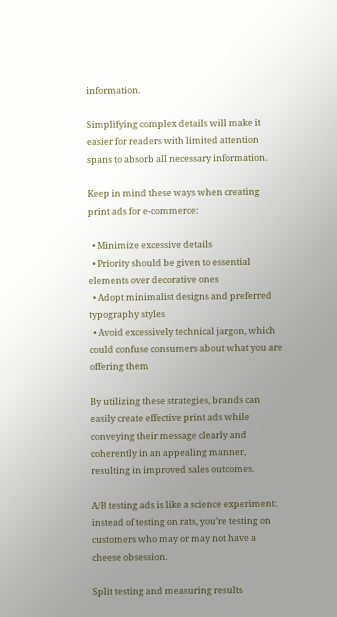information.

Simplifying complex details will make it easier for readers with limited attention spans to absorb all necessary information.

Keep in mind these ways when creating print ads for e-commerce:

  • Minimize excessive details
  • Priority should be given to essential elements over decorative ones
  • Adopt minimalist designs and preferred typography styles
  • Avoid excessively technical jargon, which could confuse consumers about what you are offering them

By utilizing these strategies, brands can easily create effective print ads while conveying their message clearly and coherently in an appealing manner, resulting in improved sales outcomes.

A/B testing ads is like a science experiment: instead of testing on rats, you’re testing on customers who may or may not have a cheese obsession.

Split testing and measuring results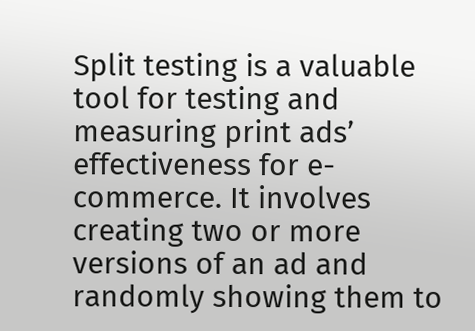Split testing is a valuable tool for testing and measuring print ads’ effectiveness for e-commerce. It involves creating two or more versions of an ad and randomly showing them to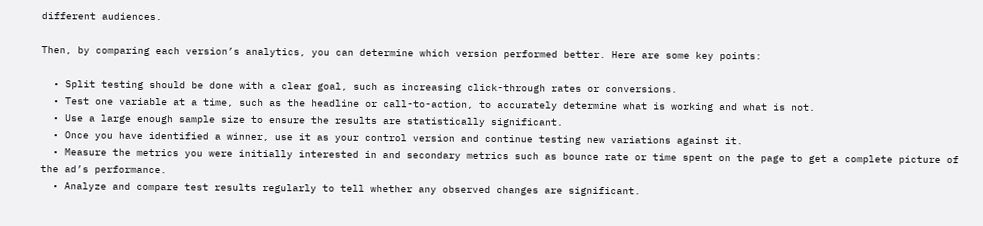different audiences.

Then, by comparing each version’s analytics, you can determine which version performed better. Here are some key points:

  • Split testing should be done with a clear goal, such as increasing click-through rates or conversions.
  • Test one variable at a time, such as the headline or call-to-action, to accurately determine what is working and what is not.
  • Use a large enough sample size to ensure the results are statistically significant.
  • Once you have identified a winner, use it as your control version and continue testing new variations against it.
  • Measure the metrics you were initially interested in and secondary metrics such as bounce rate or time spent on the page to get a complete picture of the ad’s performance.
  • Analyze and compare test results regularly to tell whether any observed changes are significant.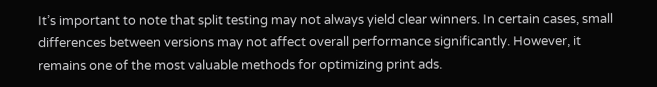It’s important to note that split testing may not always yield clear winners. In certain cases, small differences between versions may not affect overall performance significantly. However, it remains one of the most valuable methods for optimizing print ads.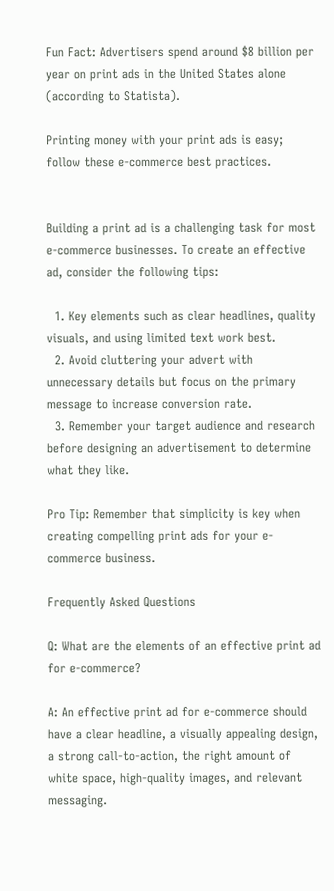Fun Fact: Advertisers spend around $8 billion per year on print ads in the United States alone (according to Statista).

Printing money with your print ads is easy; follow these e-commerce best practices.


Building a print ad is a challenging task for most e-commerce businesses. To create an effective ad, consider the following tips:

  1. Key elements such as clear headlines, quality visuals, and using limited text work best.
  2. Avoid cluttering your advert with unnecessary details but focus on the primary message to increase conversion rate.
  3. Remember your target audience and research before designing an advertisement to determine what they like.

Pro Tip: Remember that simplicity is key when creating compelling print ads for your e-commerce business.

Frequently Asked Questions

Q: What are the elements of an effective print ad for e-commerce?

A: An effective print ad for e-commerce should have a clear headline, a visually appealing design, a strong call-to-action, the right amount of white space, high-quality images, and relevant messaging.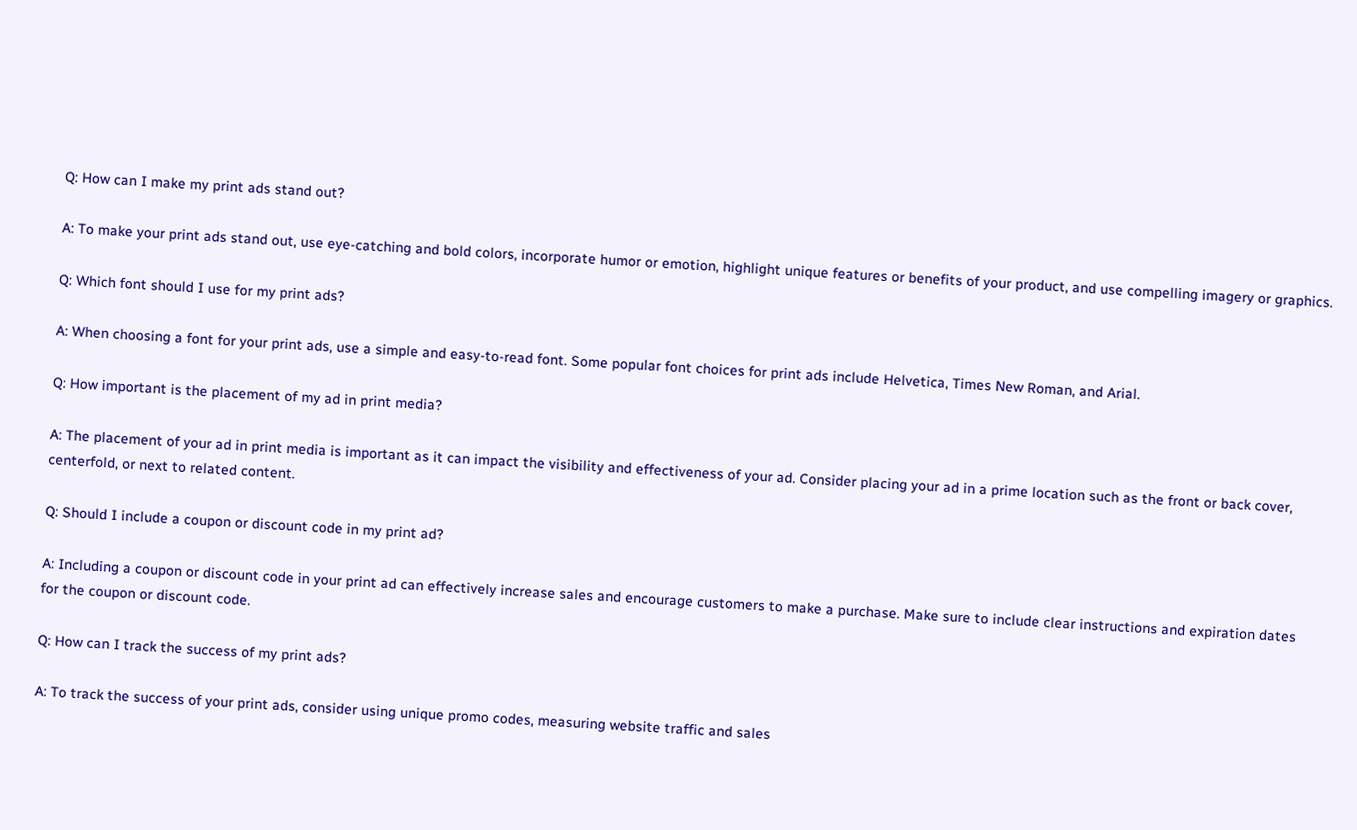Q: How can I make my print ads stand out?

A: To make your print ads stand out, use eye-catching and bold colors, incorporate humor or emotion, highlight unique features or benefits of your product, and use compelling imagery or graphics.

Q: Which font should I use for my print ads?

A: When choosing a font for your print ads, use a simple and easy-to-read font. Some popular font choices for print ads include Helvetica, Times New Roman, and Arial.

Q: How important is the placement of my ad in print media?

A: The placement of your ad in print media is important as it can impact the visibility and effectiveness of your ad. Consider placing your ad in a prime location such as the front or back cover, centerfold, or next to related content.

Q: Should I include a coupon or discount code in my print ad?

A: Including a coupon or discount code in your print ad can effectively increase sales and encourage customers to make a purchase. Make sure to include clear instructions and expiration dates for the coupon or discount code.

Q: How can I track the success of my print ads?

A: To track the success of your print ads, consider using unique promo codes, measuring website traffic and sales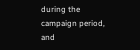during the campaign period, and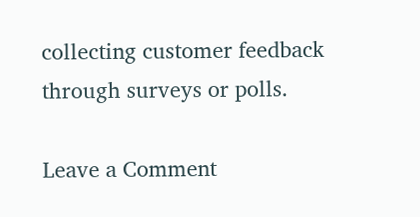collecting customer feedback through surveys or polls.

Leave a Comment